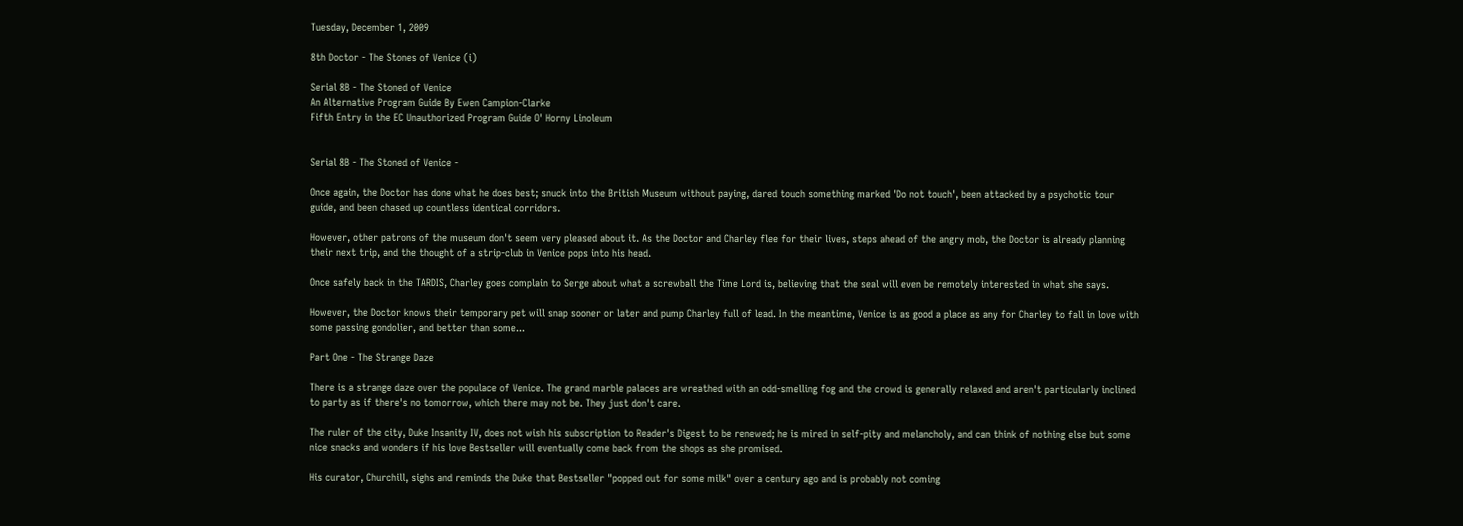Tuesday, December 1, 2009

8th Doctor - The Stones of Venice (i)

Serial 8B - The Stoned of Venice
An Alternative Program Guide By Ewen Campion-Clarke
Fifth Entry in the EC Unauthorized Program Guide O' Horny Linoleum


Serial 8B - The Stoned of Venice -

Once again, the Doctor has done what he does best; snuck into the British Museum without paying, dared touch something marked 'Do not touch', been attacked by a psychotic tour guide, and been chased up countless identical corridors.

However, other patrons of the museum don't seem very pleased about it. As the Doctor and Charley flee for their lives, steps ahead of the angry mob, the Doctor is already planning their next trip, and the thought of a strip-club in Venice pops into his head.

Once safely back in the TARDIS, Charley goes complain to Serge about what a screwball the Time Lord is, believing that the seal will even be remotely interested in what she says.

However, the Doctor knows their temporary pet will snap sooner or later and pump Charley full of lead. In the meantime, Venice is as good a place as any for Charley to fall in love with some passing gondolier, and better than some...

Part One - The Strange Daze

There is a strange daze over the populace of Venice. The grand marble palaces are wreathed with an odd-smelling fog and the crowd is generally relaxed and aren't particularly inclined to party as if there's no tomorrow, which there may not be. They just don't care.

The ruler of the city, Duke Insanity IV, does not wish his subscription to Reader's Digest to be renewed; he is mired in self-pity and melancholy, and can think of nothing else but some nice snacks and wonders if his love Bestseller will eventually come back from the shops as she promised.

His curator, Churchill, sighs and reminds the Duke that Bestseller "popped out for some milk" over a century ago and is probably not coming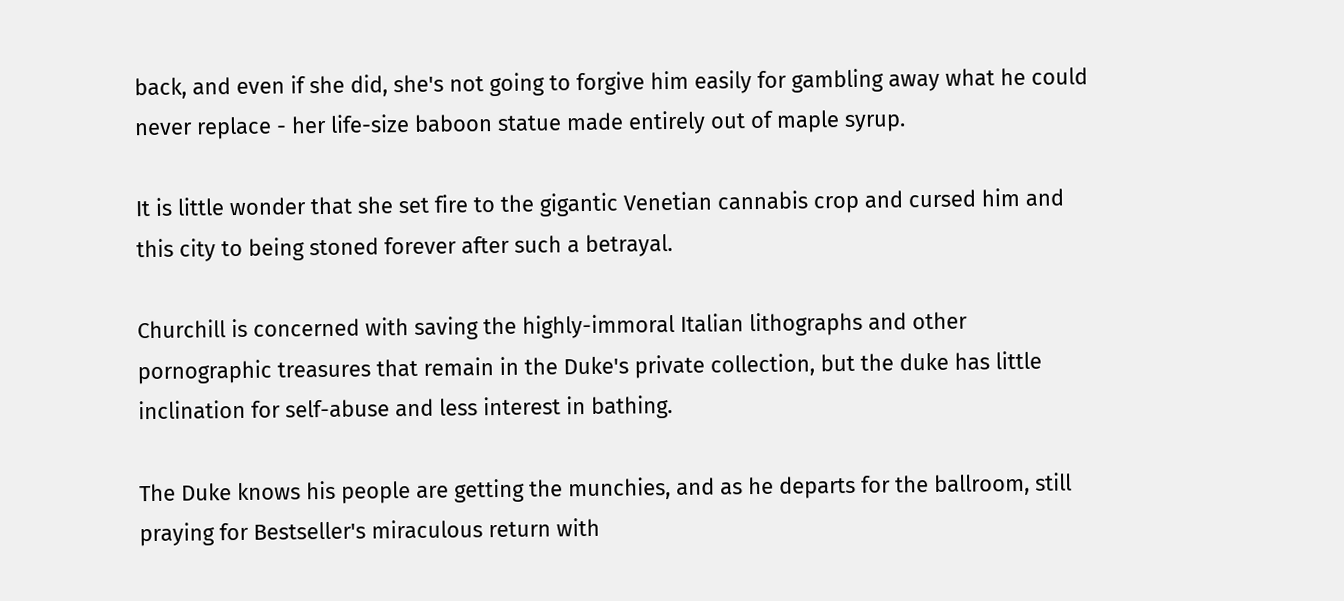back, and even if she did, she's not going to forgive him easily for gambling away what he could never replace - her life-size baboon statue made entirely out of maple syrup.

It is little wonder that she set fire to the gigantic Venetian cannabis crop and cursed him and this city to being stoned forever after such a betrayal.

Churchill is concerned with saving the highly-immoral Italian lithographs and other pornographic treasures that remain in the Duke's private collection, but the duke has little inclination for self-abuse and less interest in bathing.

The Duke knows his people are getting the munchies, and as he departs for the ballroom, still praying for Bestseller's miraculous return with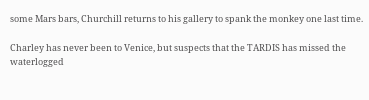some Mars bars, Churchill returns to his gallery to spank the monkey one last time.

Charley has never been to Venice, but suspects that the TARDIS has missed the waterlogged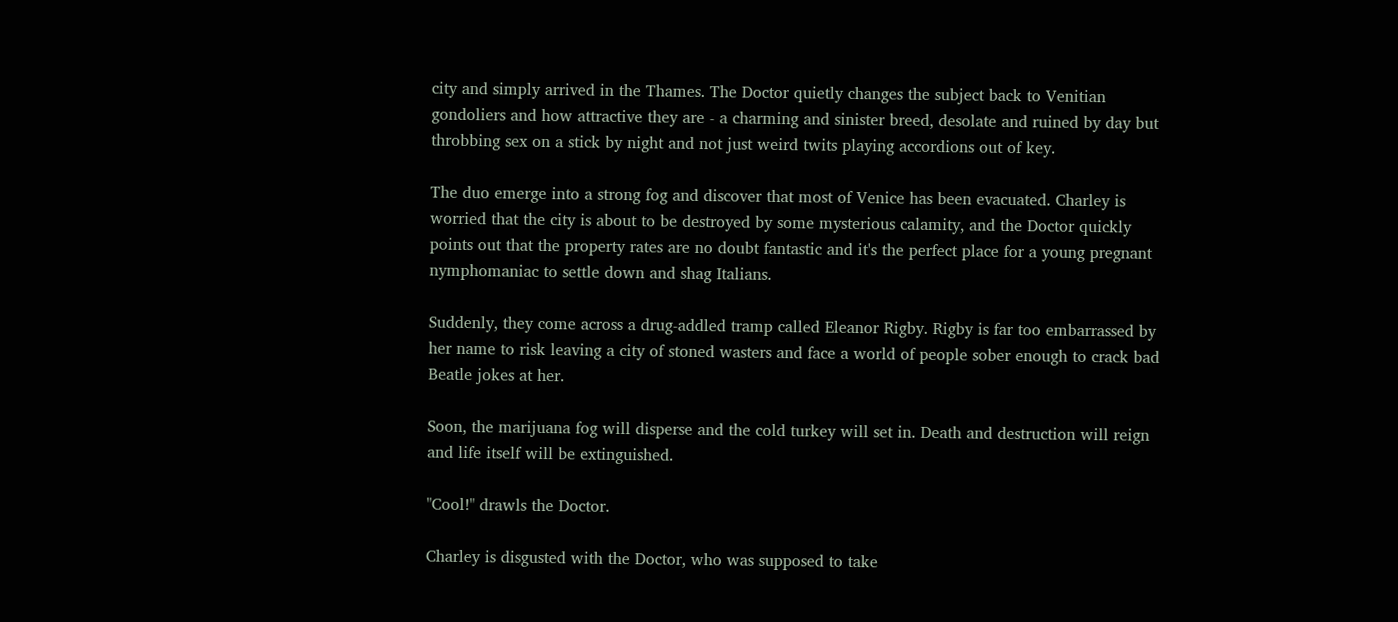city and simply arrived in the Thames. The Doctor quietly changes the subject back to Venitian gondoliers and how attractive they are - a charming and sinister breed, desolate and ruined by day but throbbing sex on a stick by night and not just weird twits playing accordions out of key.

The duo emerge into a strong fog and discover that most of Venice has been evacuated. Charley is worried that the city is about to be destroyed by some mysterious calamity, and the Doctor quickly points out that the property rates are no doubt fantastic and it's the perfect place for a young pregnant nymphomaniac to settle down and shag Italians.

Suddenly, they come across a drug-addled tramp called Eleanor Rigby. Rigby is far too embarrassed by her name to risk leaving a city of stoned wasters and face a world of people sober enough to crack bad Beatle jokes at her.

Soon, the marijuana fog will disperse and the cold turkey will set in. Death and destruction will reign and life itself will be extinguished.

"Cool!" drawls the Doctor.

Charley is disgusted with the Doctor, who was supposed to take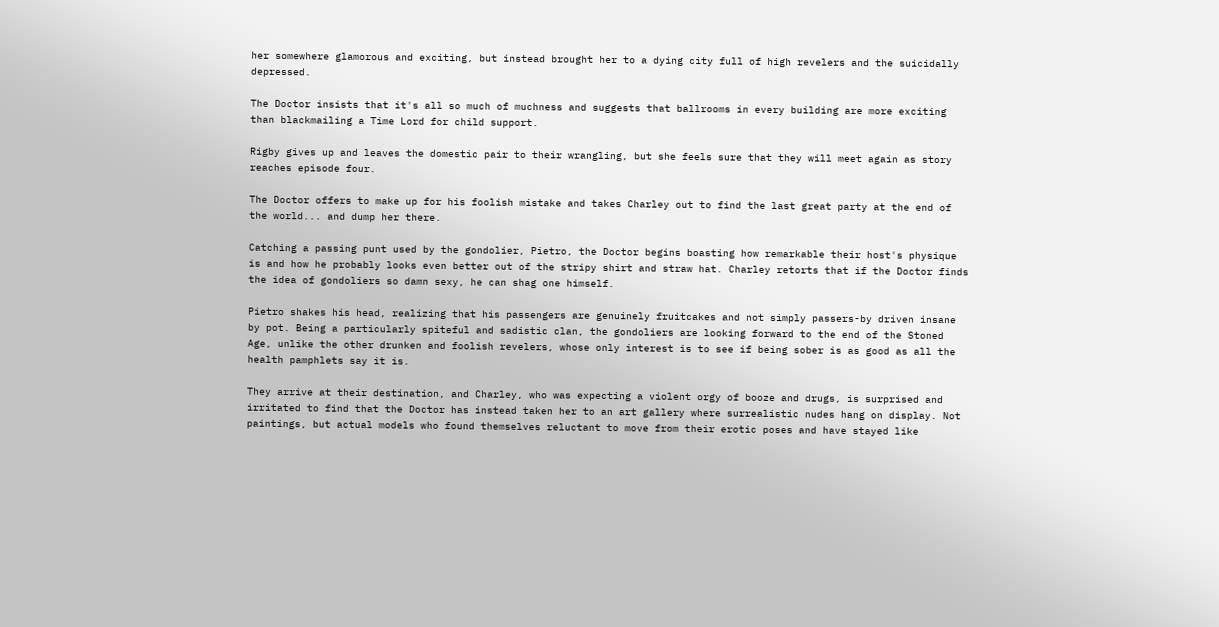her somewhere glamorous and exciting, but instead brought her to a dying city full of high revelers and the suicidally depressed.

The Doctor insists that it's all so much of muchness and suggests that ballrooms in every building are more exciting than blackmailing a Time Lord for child support.

Rigby gives up and leaves the domestic pair to their wrangling, but she feels sure that they will meet again as story reaches episode four.

The Doctor offers to make up for his foolish mistake and takes Charley out to find the last great party at the end of the world... and dump her there.

Catching a passing punt used by the gondolier, Pietro, the Doctor begins boasting how remarkable their host's physique is and how he probably looks even better out of the stripy shirt and straw hat. Charley retorts that if the Doctor finds the idea of gondoliers so damn sexy, he can shag one himself.

Pietro shakes his head, realizing that his passengers are genuinely fruitcakes and not simply passers-by driven insane by pot. Being a particularly spiteful and sadistic clan, the gondoliers are looking forward to the end of the Stoned Age, unlike the other drunken and foolish revelers, whose only interest is to see if being sober is as good as all the health pamphlets say it is.

They arrive at their destination, and Charley, who was expecting a violent orgy of booze and drugs, is surprised and irritated to find that the Doctor has instead taken her to an art gallery where surrealistic nudes hang on display. Not paintings, but actual models who found themselves reluctant to move from their erotic poses and have stayed like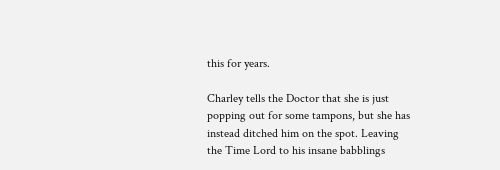this for years.

Charley tells the Doctor that she is just popping out for some tampons, but she has instead ditched him on the spot. Leaving the Time Lord to his insane babblings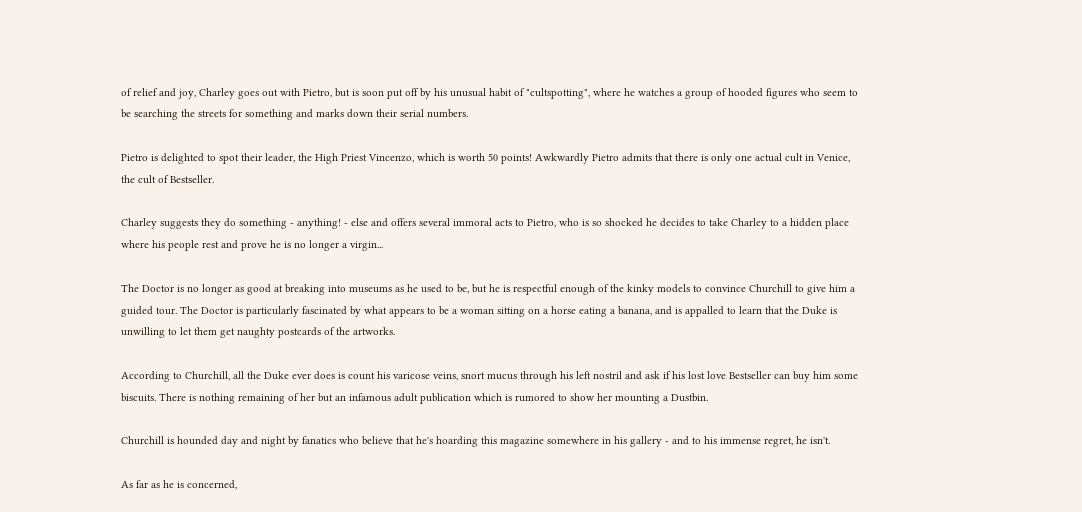of relief and joy, Charley goes out with Pietro, but is soon put off by his unusual habit of "cultspotting", where he watches a group of hooded figures who seem to be searching the streets for something and marks down their serial numbers.

Pietro is delighted to spot their leader, the High Priest Vincenzo, which is worth 50 points! Awkwardly Pietro admits that there is only one actual cult in Venice, the cult of Bestseller.

Charley suggests they do something - anything! - else and offers several immoral acts to Pietro, who is so shocked he decides to take Charley to a hidden place where his people rest and prove he is no longer a virgin...

The Doctor is no longer as good at breaking into museums as he used to be, but he is respectful enough of the kinky models to convince Churchill to give him a guided tour. The Doctor is particularly fascinated by what appears to be a woman sitting on a horse eating a banana, and is appalled to learn that the Duke is unwilling to let them get naughty postcards of the artworks.

According to Churchill, all the Duke ever does is count his varicose veins, snort mucus through his left nostril and ask if his lost love Bestseller can buy him some biscuits. There is nothing remaining of her but an infamous adult publication which is rumored to show her mounting a Dustbin.

Churchill is hounded day and night by fanatics who believe that he's hoarding this magazine somewhere in his gallery - and to his immense regret, he isn't.

As far as he is concerned,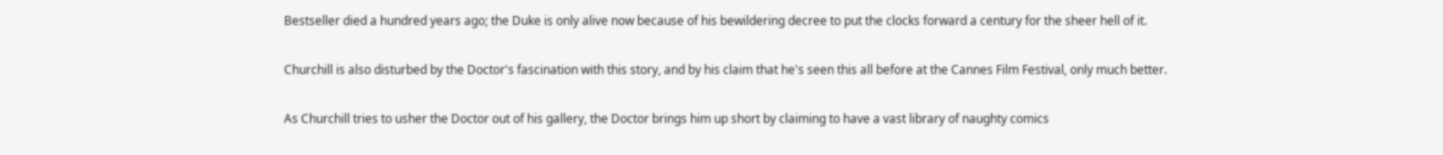Bestseller died a hundred years ago; the Duke is only alive now because of his bewildering decree to put the clocks forward a century for the sheer hell of it.

Churchill is also disturbed by the Doctor's fascination with this story, and by his claim that he's seen this all before at the Cannes Film Festival, only much better.

As Churchill tries to usher the Doctor out of his gallery, the Doctor brings him up short by claiming to have a vast library of naughty comics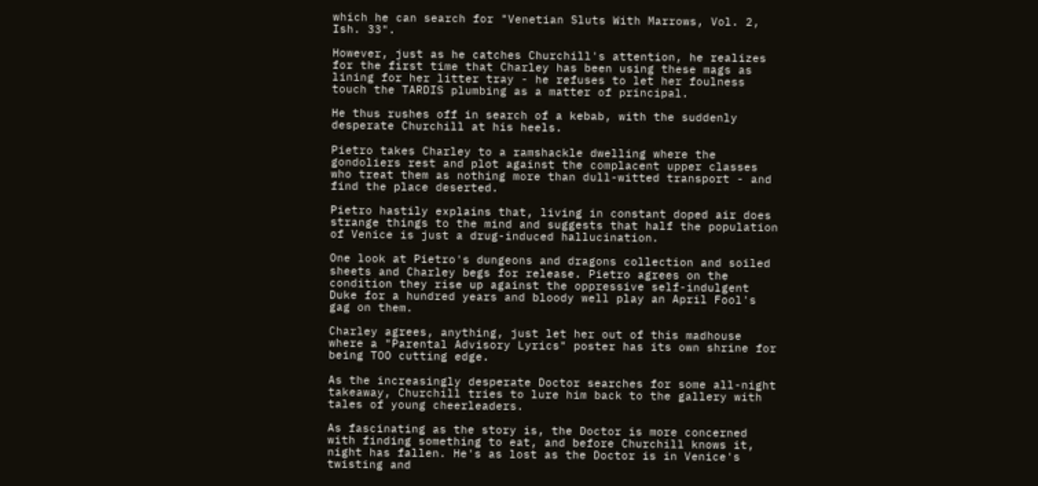which he can search for "Venetian Sluts With Marrows, Vol. 2, Ish. 33".

However, just as he catches Churchill's attention, he realizes for the first time that Charley has been using these mags as lining for her litter tray - he refuses to let her foulness touch the TARDIS plumbing as a matter of principal.

He thus rushes off in search of a kebab, with the suddenly desperate Churchill at his heels.

Pietro takes Charley to a ramshackle dwelling where the gondoliers rest and plot against the complacent upper classes who treat them as nothing more than dull-witted transport - and find the place deserted.

Pietro hastily explains that, living in constant doped air does strange things to the mind and suggests that half the population of Venice is just a drug-induced hallucination.

One look at Pietro's dungeons and dragons collection and soiled sheets and Charley begs for release. Pietro agrees on the condition they rise up against the oppressive self-indulgent Duke for a hundred years and bloody well play an April Fool's gag on them.

Charley agrees, anything, just let her out of this madhouse where a "Parental Advisory Lyrics" poster has its own shrine for being TOO cutting edge.

As the increasingly desperate Doctor searches for some all-night takeaway, Churchill tries to lure him back to the gallery with tales of young cheerleaders.

As fascinating as the story is, the Doctor is more concerned with finding something to eat, and before Churchill knows it, night has fallen. He's as lost as the Doctor is in Venice's twisting and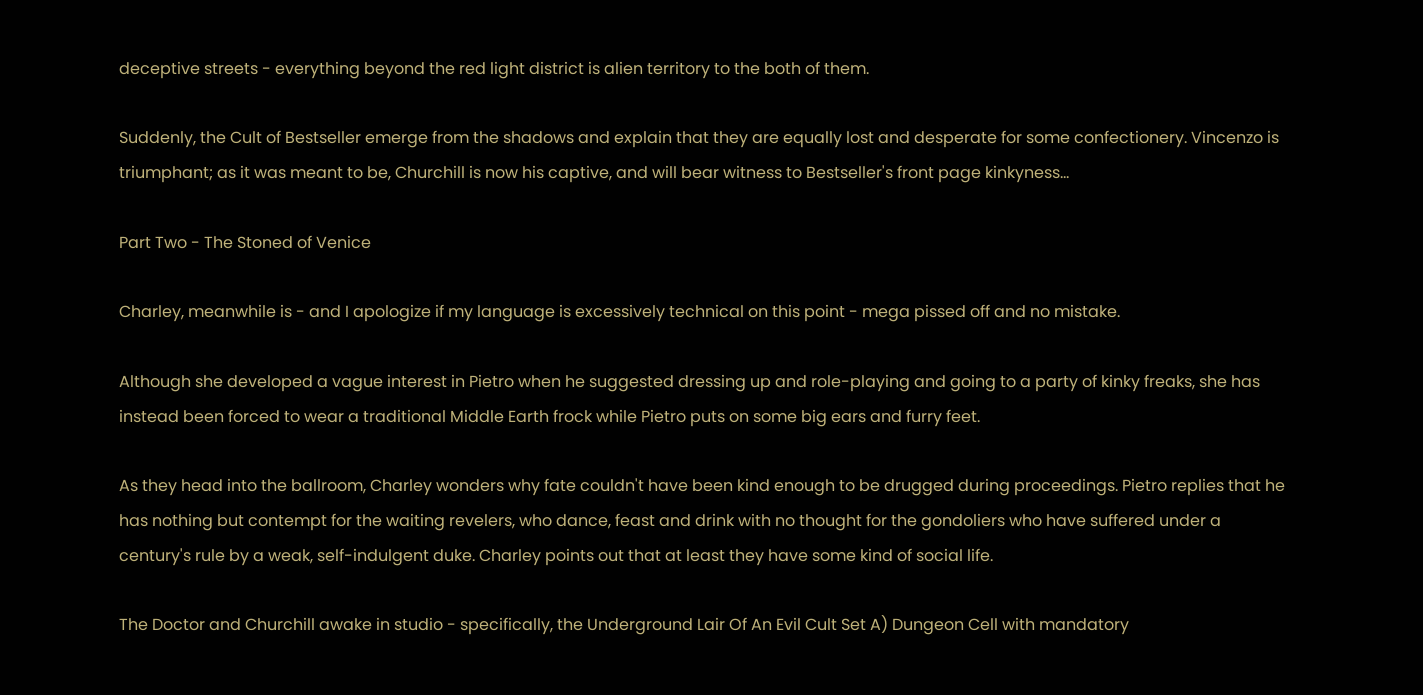deceptive streets - everything beyond the red light district is alien territory to the both of them.

Suddenly, the Cult of Bestseller emerge from the shadows and explain that they are equally lost and desperate for some confectionery. Vincenzo is triumphant; as it was meant to be, Churchill is now his captive, and will bear witness to Bestseller's front page kinkyness...

Part Two - The Stoned of Venice

Charley, meanwhile is - and I apologize if my language is excessively technical on this point - mega pissed off and no mistake.

Although she developed a vague interest in Pietro when he suggested dressing up and role-playing and going to a party of kinky freaks, she has instead been forced to wear a traditional Middle Earth frock while Pietro puts on some big ears and furry feet.

As they head into the ballroom, Charley wonders why fate couldn't have been kind enough to be drugged during proceedings. Pietro replies that he has nothing but contempt for the waiting revelers, who dance, feast and drink with no thought for the gondoliers who have suffered under a century's rule by a weak, self-indulgent duke. Charley points out that at least they have some kind of social life.

The Doctor and Churchill awake in studio - specifically, the Underground Lair Of An Evil Cult Set A) Dungeon Cell with mandatory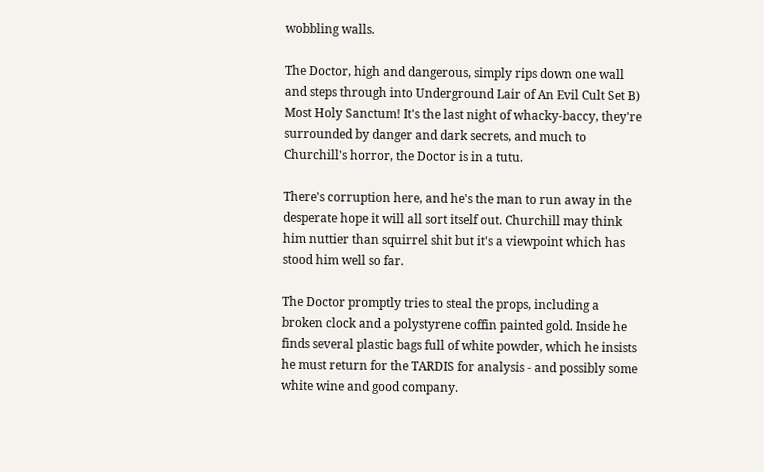wobbling walls.

The Doctor, high and dangerous, simply rips down one wall and steps through into Underground Lair of An Evil Cult Set B) Most Holy Sanctum! It's the last night of whacky-baccy, they're surrounded by danger and dark secrets, and much to Churchill's horror, the Doctor is in a tutu.

There's corruption here, and he's the man to run away in the desperate hope it will all sort itself out. Churchill may think him nuttier than squirrel shit but it's a viewpoint which has stood him well so far.

The Doctor promptly tries to steal the props, including a broken clock and a polystyrene coffin painted gold. Inside he finds several plastic bags full of white powder, which he insists he must return for the TARDIS for analysis - and possibly some white wine and good company.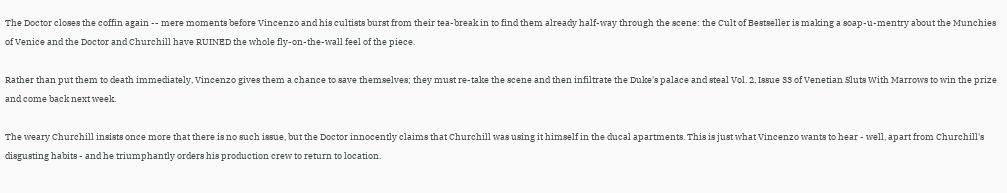The Doctor closes the coffin again -- mere moments before Vincenzo and his cultists burst from their tea-break in to find them already half-way through the scene: the Cult of Bestseller is making a soap-u-mentry about the Munchies of Venice and the Doctor and Churchill have RUINED the whole fly-on-the-wall feel of the piece.

Rather than put them to death immediately, Vincenzo gives them a chance to save themselves; they must re-take the scene and then infiltrate the Duke's palace and steal Vol. 2, Issue 33 of Venetian Sluts With Marrows to win the prize and come back next week.

The weary Churchill insists once more that there is no such issue, but the Doctor innocently claims that Churchill was using it himself in the ducal apartments. This is just what Vincenzo wants to hear - well, apart from Churchill's disgusting habits - and he triumphantly orders his production crew to return to location.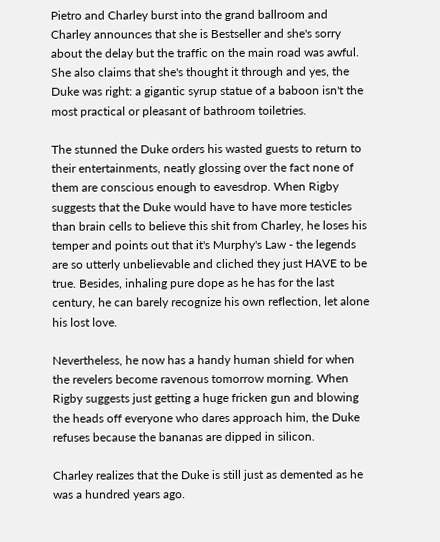Pietro and Charley burst into the grand ballroom and Charley announces that she is Bestseller and she's sorry about the delay but the traffic on the main road was awful. She also claims that she's thought it through and yes, the Duke was right: a gigantic syrup statue of a baboon isn't the most practical or pleasant of bathroom toiletries.

The stunned the Duke orders his wasted guests to return to their entertainments, neatly glossing over the fact none of them are conscious enough to eavesdrop. When Rigby suggests that the Duke would have to have more testicles than brain cells to believe this shit from Charley, he loses his temper and points out that it's Murphy's Law - the legends are so utterly unbelievable and cliched they just HAVE to be true. Besides, inhaling pure dope as he has for the last century, he can barely recognize his own reflection, let alone his lost love.

Nevertheless, he now has a handy human shield for when the revelers become ravenous tomorrow morning. When Rigby suggests just getting a huge fricken gun and blowing the heads off everyone who dares approach him, the Duke refuses because the bananas are dipped in silicon.

Charley realizes that the Duke is still just as demented as he was a hundred years ago.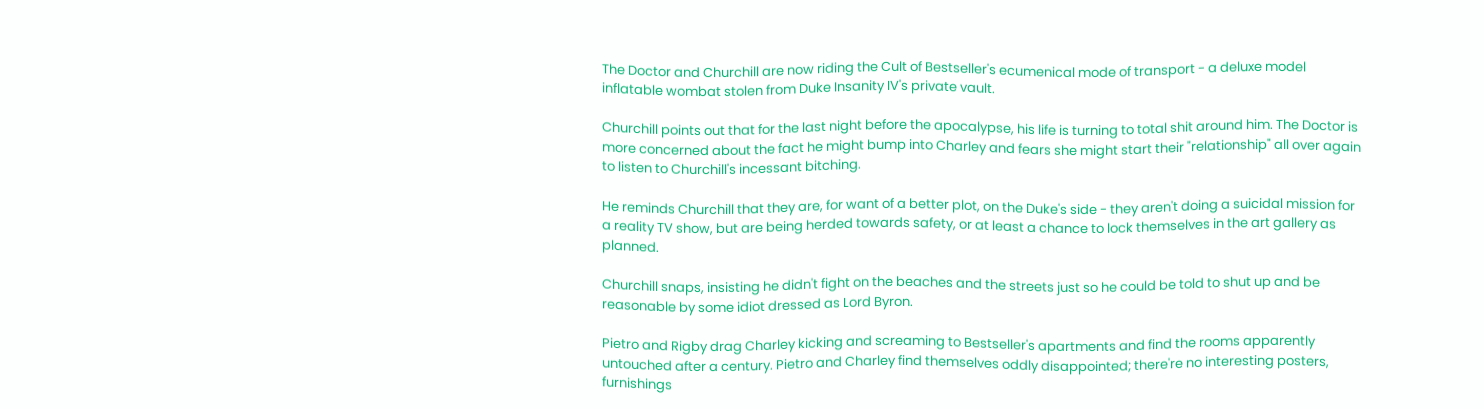The Doctor and Churchill are now riding the Cult of Bestseller's ecumenical mode of transport - a deluxe model inflatable wombat stolen from Duke Insanity IV's private vault.

Churchill points out that for the last night before the apocalypse, his life is turning to total shit around him. The Doctor is more concerned about the fact he might bump into Charley and fears she might start their "relationship" all over again to listen to Churchill's incessant bitching.

He reminds Churchill that they are, for want of a better plot, on the Duke's side - they aren't doing a suicidal mission for a reality TV show, but are being herded towards safety, or at least a chance to lock themselves in the art gallery as planned.

Churchill snaps, insisting he didn't fight on the beaches and the streets just so he could be told to shut up and be reasonable by some idiot dressed as Lord Byron.

Pietro and Rigby drag Charley kicking and screaming to Bestseller's apartments and find the rooms apparently untouched after a century. Pietro and Charley find themselves oddly disappointed; there're no interesting posters, furnishings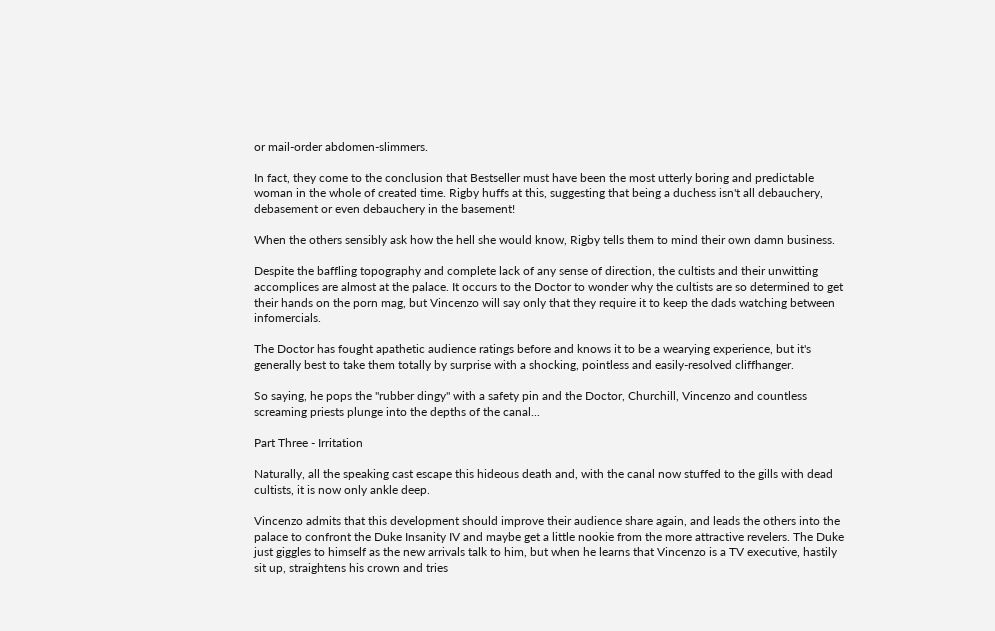or mail-order abdomen-slimmers.

In fact, they come to the conclusion that Bestseller must have been the most utterly boring and predictable woman in the whole of created time. Rigby huffs at this, suggesting that being a duchess isn't all debauchery, debasement or even debauchery in the basement!

When the others sensibly ask how the hell she would know, Rigby tells them to mind their own damn business.

Despite the baffling topography and complete lack of any sense of direction, the cultists and their unwitting accomplices are almost at the palace. It occurs to the Doctor to wonder why the cultists are so determined to get their hands on the porn mag, but Vincenzo will say only that they require it to keep the dads watching between infomercials.

The Doctor has fought apathetic audience ratings before and knows it to be a wearying experience, but it's generally best to take them totally by surprise with a shocking, pointless and easily-resolved cliffhanger.

So saying, he pops the "rubber dingy" with a safety pin and the Doctor, Churchill, Vincenzo and countless screaming priests plunge into the depths of the canal...

Part Three - Irritation

Naturally, all the speaking cast escape this hideous death and, with the canal now stuffed to the gills with dead cultists, it is now only ankle deep.

Vincenzo admits that this development should improve their audience share again, and leads the others into the palace to confront the Duke Insanity IV and maybe get a little nookie from the more attractive revelers. The Duke just giggles to himself as the new arrivals talk to him, but when he learns that Vincenzo is a TV executive, hastily sit up, straightens his crown and tries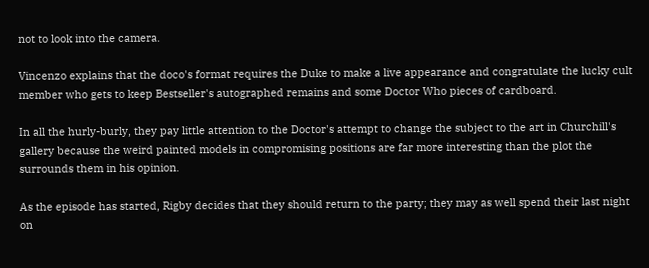not to look into the camera.

Vincenzo explains that the doco's format requires the Duke to make a live appearance and congratulate the lucky cult member who gets to keep Bestseller's autographed remains and some Doctor Who pieces of cardboard.

In all the hurly-burly, they pay little attention to the Doctor's attempt to change the subject to the art in Churchill's gallery because the weird painted models in compromising positions are far more interesting than the plot the surrounds them in his opinion.

As the episode has started, Rigby decides that they should return to the party; they may as well spend their last night on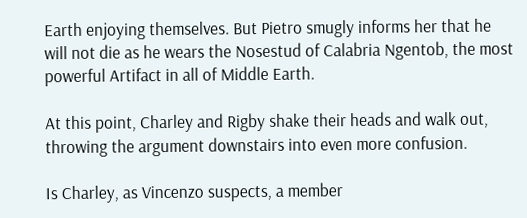Earth enjoying themselves. But Pietro smugly informs her that he will not die as he wears the Nosestud of Calabria Ngentob, the most powerful Artifact in all of Middle Earth.

At this point, Charley and Rigby shake their heads and walk out, throwing the argument downstairs into even more confusion.

Is Charley, as Vincenzo suspects, a member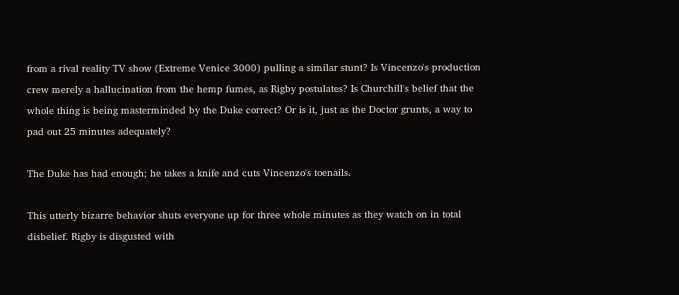from a rival reality TV show (Extreme Venice 3000) pulling a similar stunt? Is Vincenzo's production crew merely a hallucination from the hemp fumes, as Rigby postulates? Is Churchill's belief that the whole thing is being masterminded by the Duke correct? Or is it, just as the Doctor grunts, a way to pad out 25 minutes adequately?

The Duke has had enough; he takes a knife and cuts Vincenzo's toenails.

This utterly bizarre behavior shuts everyone up for three whole minutes as they watch on in total disbelief. Rigby is disgusted with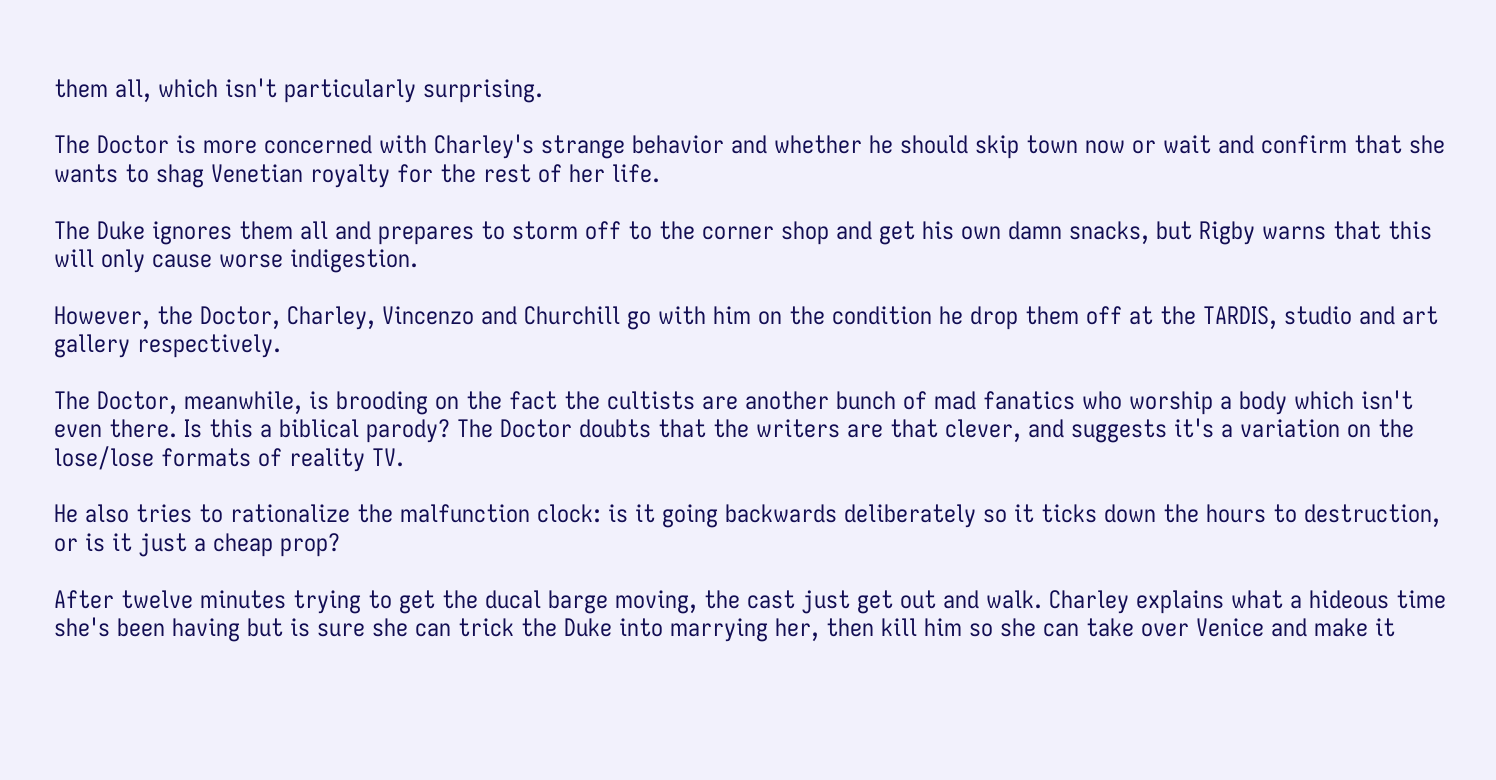them all, which isn't particularly surprising.

The Doctor is more concerned with Charley's strange behavior and whether he should skip town now or wait and confirm that she wants to shag Venetian royalty for the rest of her life.

The Duke ignores them all and prepares to storm off to the corner shop and get his own damn snacks, but Rigby warns that this will only cause worse indigestion.

However, the Doctor, Charley, Vincenzo and Churchill go with him on the condition he drop them off at the TARDIS, studio and art gallery respectively.

The Doctor, meanwhile, is brooding on the fact the cultists are another bunch of mad fanatics who worship a body which isn't even there. Is this a biblical parody? The Doctor doubts that the writers are that clever, and suggests it's a variation on the lose/lose formats of reality TV.

He also tries to rationalize the malfunction clock: is it going backwards deliberately so it ticks down the hours to destruction, or is it just a cheap prop?

After twelve minutes trying to get the ducal barge moving, the cast just get out and walk. Charley explains what a hideous time she's been having but is sure she can trick the Duke into marrying her, then kill him so she can take over Venice and make it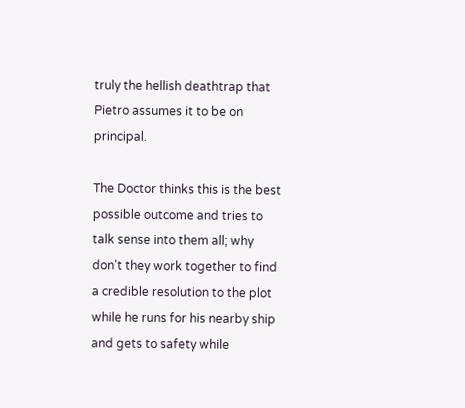truly the hellish deathtrap that Pietro assumes it to be on principal.

The Doctor thinks this is the best possible outcome and tries to talk sense into them all; why don't they work together to find a credible resolution to the plot while he runs for his nearby ship and gets to safety while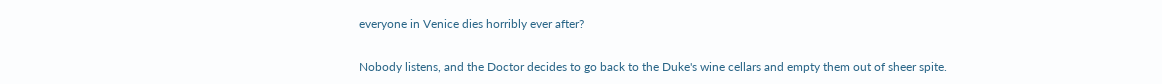everyone in Venice dies horribly ever after?

Nobody listens, and the Doctor decides to go back to the Duke's wine cellars and empty them out of sheer spite.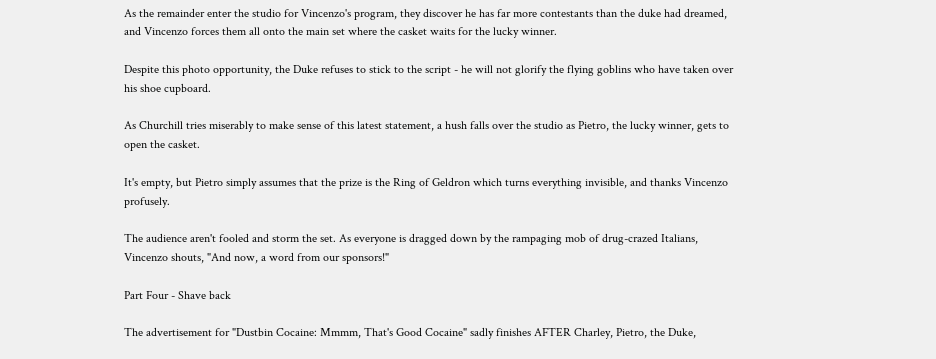As the remainder enter the studio for Vincenzo's program, they discover he has far more contestants than the duke had dreamed, and Vincenzo forces them all onto the main set where the casket waits for the lucky winner.

Despite this photo opportunity, the Duke refuses to stick to the script - he will not glorify the flying goblins who have taken over his shoe cupboard.

As Churchill tries miserably to make sense of this latest statement, a hush falls over the studio as Pietro, the lucky winner, gets to open the casket.

It's empty, but Pietro simply assumes that the prize is the Ring of Geldron which turns everything invisible, and thanks Vincenzo profusely.

The audience aren't fooled and storm the set. As everyone is dragged down by the rampaging mob of drug-crazed Italians, Vincenzo shouts, "And now, a word from our sponsors!"

Part Four - Shave back

The advertisement for "Dustbin Cocaine: Mmmm, That's Good Cocaine" sadly finishes AFTER Charley, Pietro, the Duke,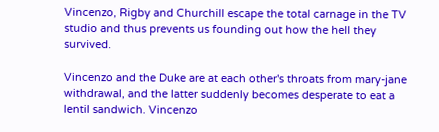Vincenzo, Rigby and Churchill escape the total carnage in the TV studio and thus prevents us founding out how the hell they survived.

Vincenzo and the Duke are at each other's throats from mary-jane withdrawal, and the latter suddenly becomes desperate to eat a lentil sandwich. Vincenzo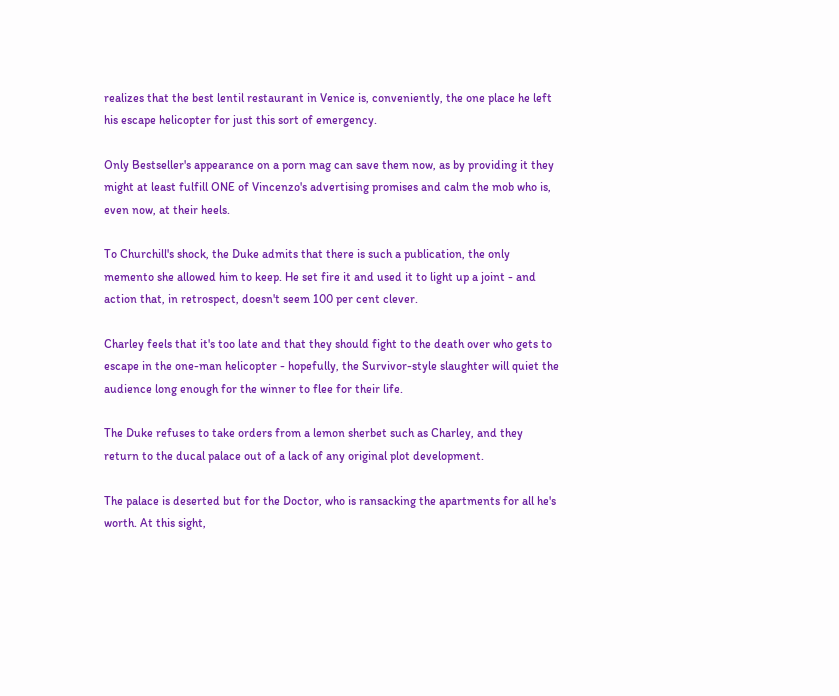realizes that the best lentil restaurant in Venice is, conveniently, the one place he left his escape helicopter for just this sort of emergency.

Only Bestseller's appearance on a porn mag can save them now, as by providing it they might at least fulfill ONE of Vincenzo's advertising promises and calm the mob who is, even now, at their heels.

To Churchill's shock, the Duke admits that there is such a publication, the only memento she allowed him to keep. He set fire it and used it to light up a joint - and action that, in retrospect, doesn't seem 100 per cent clever.

Charley feels that it's too late and that they should fight to the death over who gets to escape in the one-man helicopter - hopefully, the Survivor-style slaughter will quiet the audience long enough for the winner to flee for their life.

The Duke refuses to take orders from a lemon sherbet such as Charley, and they return to the ducal palace out of a lack of any original plot development.

The palace is deserted but for the Doctor, who is ransacking the apartments for all he's worth. At this sight,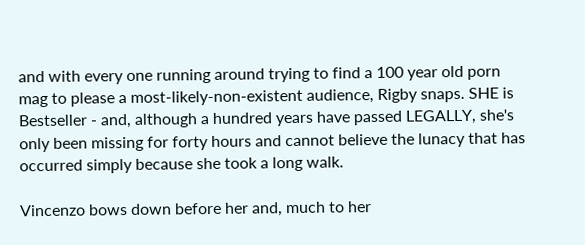and with every one running around trying to find a 100 year old porn mag to please a most-likely-non-existent audience, Rigby snaps. SHE is Bestseller - and, although a hundred years have passed LEGALLY, she's only been missing for forty hours and cannot believe the lunacy that has occurred simply because she took a long walk.

Vincenzo bows down before her and, much to her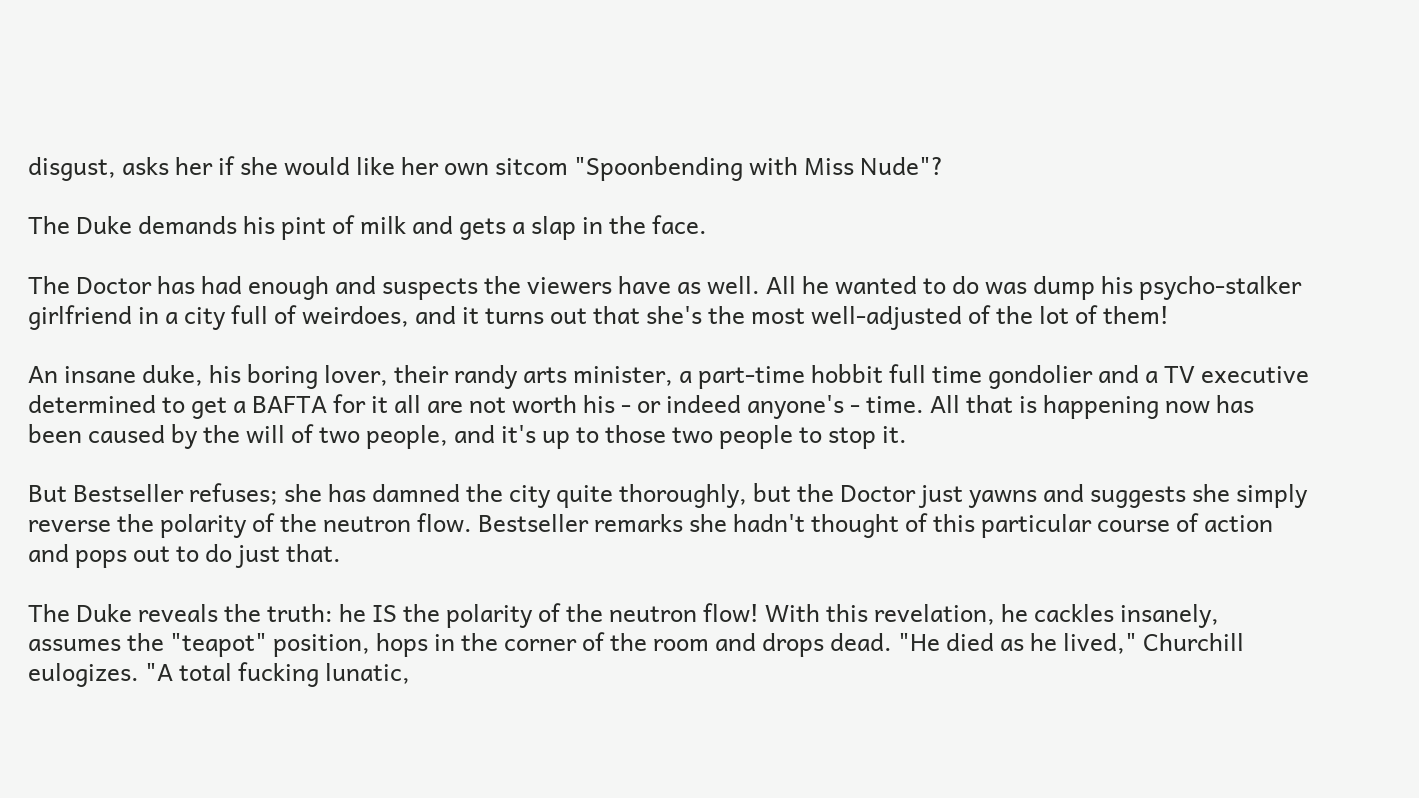disgust, asks her if she would like her own sitcom "Spoonbending with Miss Nude"?

The Duke demands his pint of milk and gets a slap in the face.

The Doctor has had enough and suspects the viewers have as well. All he wanted to do was dump his psycho-stalker girlfriend in a city full of weirdoes, and it turns out that she's the most well-adjusted of the lot of them!

An insane duke, his boring lover, their randy arts minister, a part-time hobbit full time gondolier and a TV executive determined to get a BAFTA for it all are not worth his - or indeed anyone's - time. All that is happening now has been caused by the will of two people, and it's up to those two people to stop it.

But Bestseller refuses; she has damned the city quite thoroughly, but the Doctor just yawns and suggests she simply reverse the polarity of the neutron flow. Bestseller remarks she hadn't thought of this particular course of action and pops out to do just that.

The Duke reveals the truth: he IS the polarity of the neutron flow! With this revelation, he cackles insanely, assumes the "teapot" position, hops in the corner of the room and drops dead. "He died as he lived," Churchill eulogizes. "A total fucking lunatic,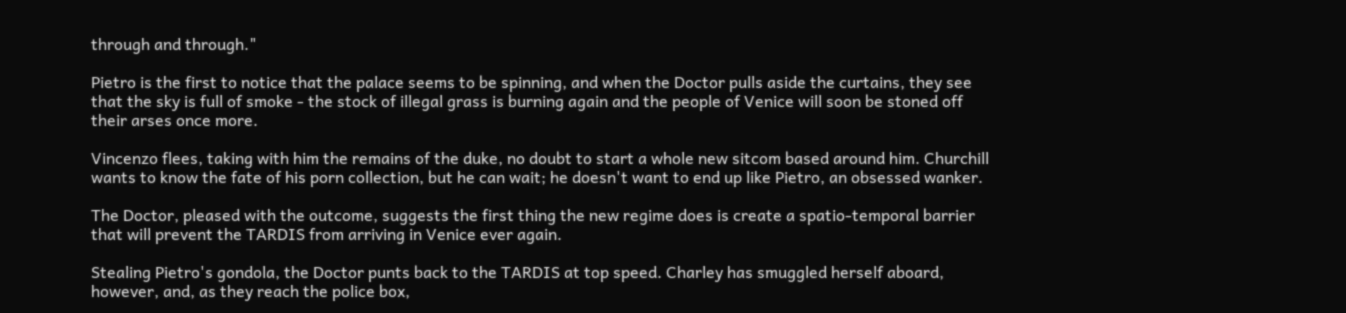through and through."

Pietro is the first to notice that the palace seems to be spinning, and when the Doctor pulls aside the curtains, they see that the sky is full of smoke - the stock of illegal grass is burning again and the people of Venice will soon be stoned off their arses once more.

Vincenzo flees, taking with him the remains of the duke, no doubt to start a whole new sitcom based around him. Churchill wants to know the fate of his porn collection, but he can wait; he doesn't want to end up like Pietro, an obsessed wanker.

The Doctor, pleased with the outcome, suggests the first thing the new regime does is create a spatio-temporal barrier that will prevent the TARDIS from arriving in Venice ever again.

Stealing Pietro's gondola, the Doctor punts back to the TARDIS at top speed. Charley has smuggled herself aboard, however, and, as they reach the police box,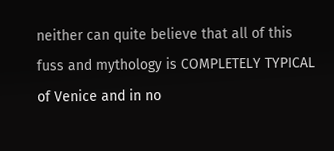neither can quite believe that all of this fuss and mythology is COMPLETELY TYPICAL of Venice and in no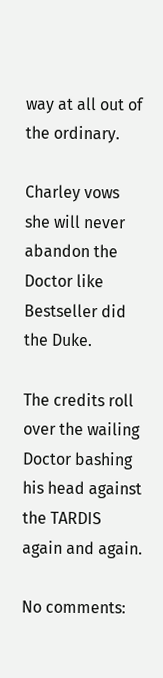way at all out of the ordinary.

Charley vows she will never abandon the Doctor like Bestseller did the Duke.

The credits roll over the wailing Doctor bashing his head against the TARDIS again and again.

No comments: